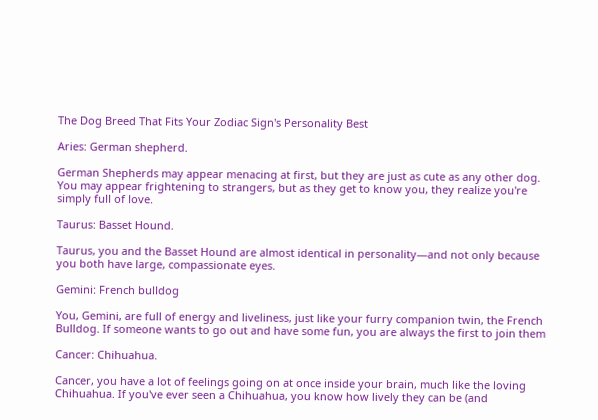The Dog Breed That Fits Your Zodiac Sign's Personality Best

Aries: German shepherd.

German Shepherds may appear menacing at first, but they are just as cute as any other dog. You may appear frightening to strangers, but as they get to know you, they realize you're simply full of love.

Taurus: Basset Hound.

Taurus, you and the Basset Hound are almost identical in personality—and not only because you both have large, compassionate eyes.

Gemini: French bulldog

You, Gemini, are full of energy and liveliness, just like your furry companion twin, the French Bulldog. If someone wants to go out and have some fun, you are always the first to join them

Cancer: Chihuahua.

Cancer, you have a lot of feelings going on at once inside your brain, much like the loving Chihuahua. If you've ever seen a Chihuahua, you know how lively they can be (and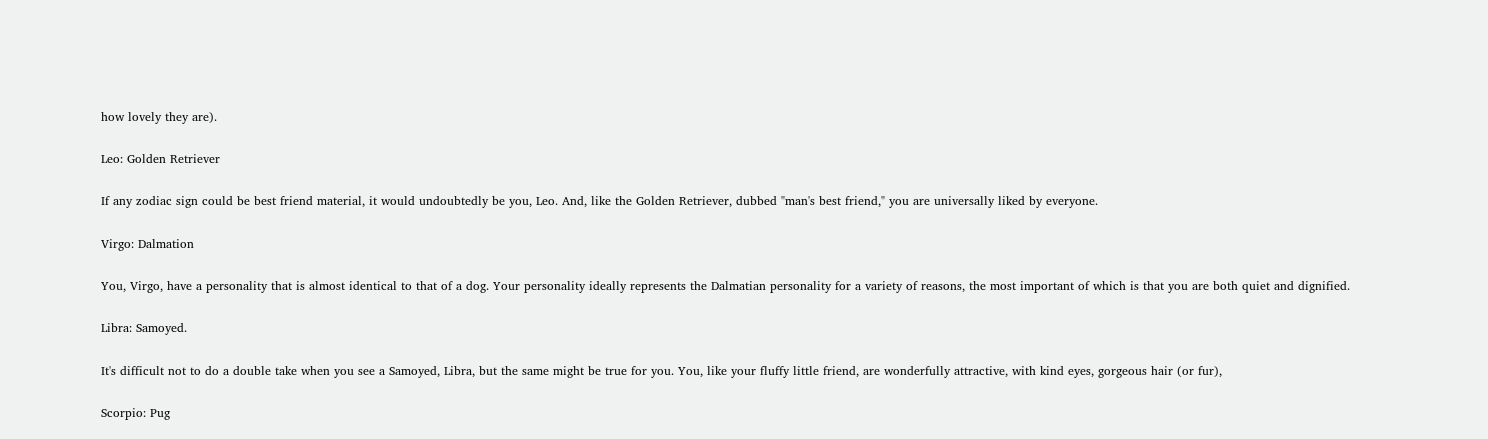how lovely they are).

Leo: Golden Retriever

If any zodiac sign could be best friend material, it would undoubtedly be you, Leo. And, like the Golden Retriever, dubbed "man's best friend," you are universally liked by everyone.

Virgo: Dalmation

You, Virgo, have a personality that is almost identical to that of a dog. Your personality ideally represents the Dalmatian personality for a variety of reasons, the most important of which is that you are both quiet and dignified.

Libra: Samoyed.

It's difficult not to do a double take when you see a Samoyed, Libra, but the same might be true for you. You, like your fluffy little friend, are wonderfully attractive, with kind eyes, gorgeous hair (or fur),

Scorpio: Pug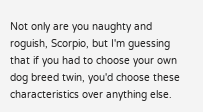Not only are you naughty and roguish, Scorpio, but I'm guessing that if you had to choose your own dog breed twin, you'd choose these characteristics over anything else.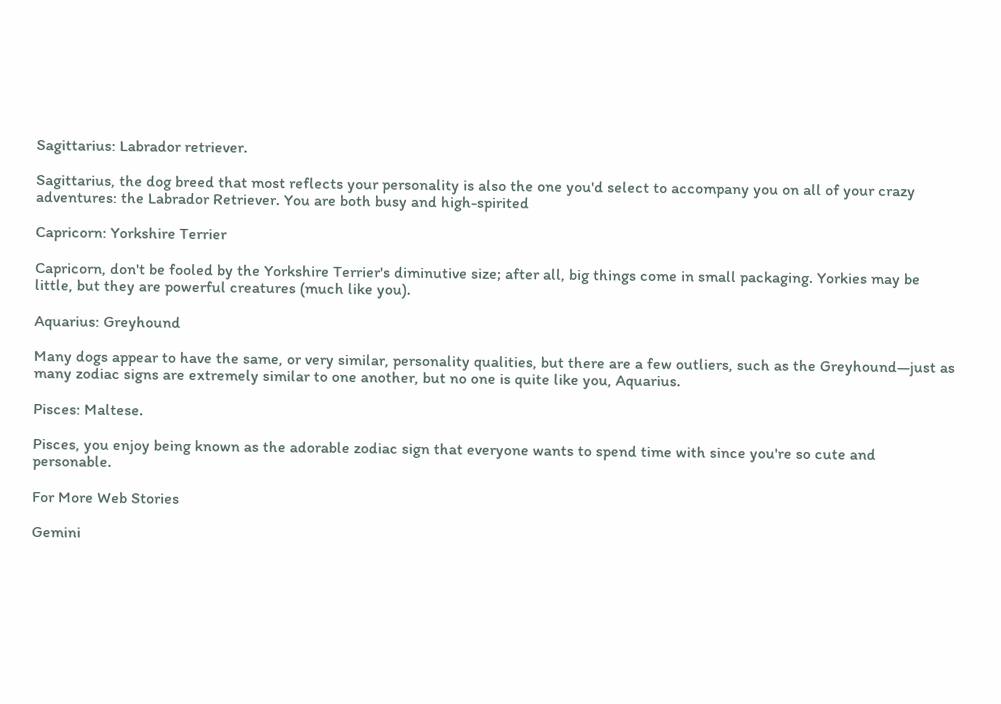Sagittarius: Labrador retriever.

Sagittarius, the dog breed that most reflects your personality is also the one you'd select to accompany you on all of your crazy adventures: the Labrador Retriever. You are both busy and high-spirited

Capricorn: Yorkshire Terrier

Capricorn, don't be fooled by the Yorkshire Terrier's diminutive size; after all, big things come in small packaging. Yorkies may be little, but they are powerful creatures (much like you).

Aquarius: Greyhound

Many dogs appear to have the same, or very similar, personality qualities, but there are a few outliers, such as the Greyhound—just as many zodiac signs are extremely similar to one another, but no one is quite like you, Aquarius.

Pisces: Maltese.

Pisces, you enjoy being known as the adorable zodiac sign that everyone wants to spend time with since you're so cute and personable.

For More Web Stories

Gemini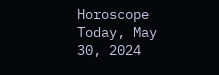Horoscope Today, May 30, 2024